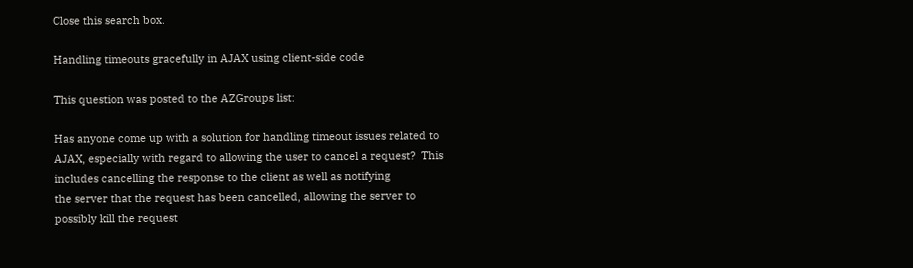Close this search box.

Handling timeouts gracefully in AJAX using client-side code

This question was posted to the AZGroups list:

Has anyone come up with a solution for handling timeout issues related to
AJAX, especially with regard to allowing the user to cancel a request?  This
includes cancelling the response to the client as well as notifying
the server that the request has been cancelled, allowing the server to
possibly kill the request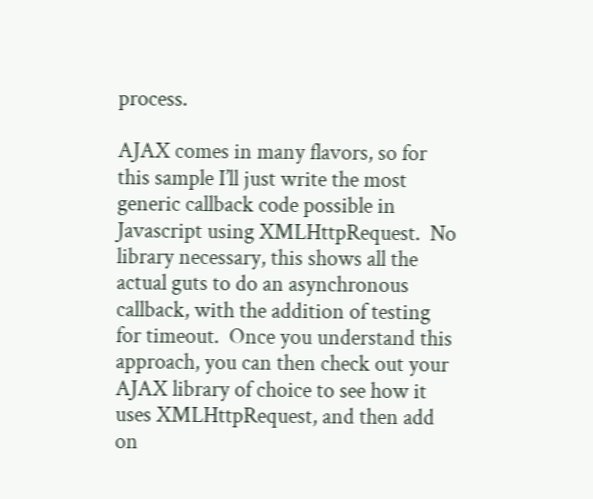process.

AJAX comes in many flavors, so for this sample I’ll just write the most generic callback code possible in Javascript using XMLHttpRequest.  No library necessary, this shows all the actual guts to do an asynchronous callback, with the addition of testing for timeout.  Once you understand this approach, you can then check out your AJAX library of choice to see how it uses XMLHttpRequest, and then add on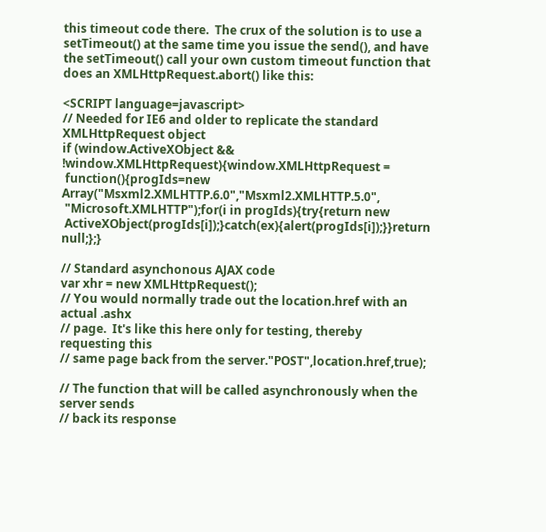this timeout code there.  The crux of the solution is to use a setTimeout() at the same time you issue the send(), and have the setTimeout() call your own custom timeout function that does an XMLHttpRequest.abort() like this:

<SCRIPT language=javascript>
// Needed for IE6 and older to replicate the standard XMLHttpRequest object
if (window.ActiveXObject && !window.XMLHttpRequest){window.XMLHttpRequest =
 function(){progIds=new Array("Msxml2.XMLHTTP.6.0","Msxml2.XMLHTTP.5.0",
 "Microsoft.XMLHTTP");for(i in progIds){try{return new
 ActiveXObject(progIds[i]);}catch(ex){alert(progIds[i]);}}return null;};}

// Standard asynchonous AJAX code
var xhr = new XMLHttpRequest();
// You would normally trade out the location.href with an actual .ashx
// page.  It's like this here only for testing, thereby requesting this
// same page back from the server."POST",location.href,true);

// The function that will be called asynchronously when the server sends
// back its response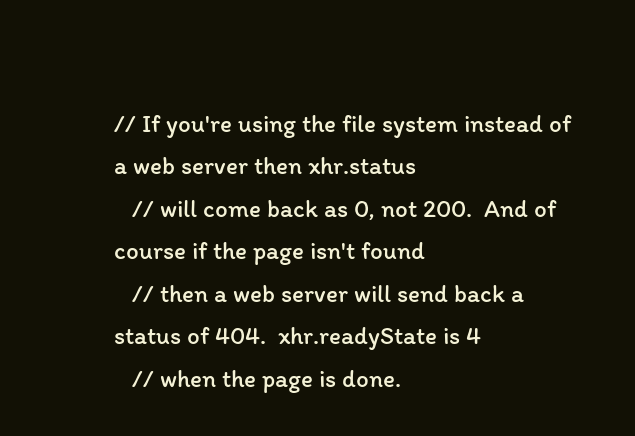// If you're using the file system instead of a web server then xhr.status
   // will come back as 0, not 200.  And of course if the page isn't found
   // then a web server will send back a status of 404.  xhr.readyState is 4
   // when the page is done.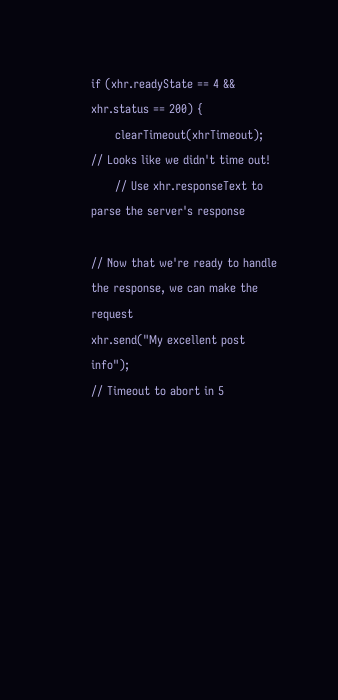if (xhr.readyState == 4 && xhr.status == 200) {
      clearTimeout(xhrTimeout);   // Looks like we didn't time out!
      // Use xhr.responseText to parse the server's response

// Now that we're ready to handle the response, we can make the request
xhr.send("My excellent post info");
// Timeout to abort in 5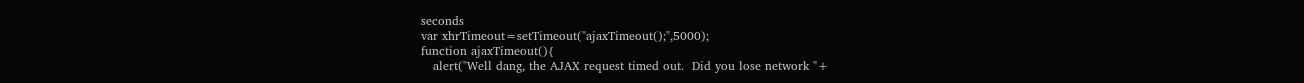seconds
var xhrTimeout=setTimeout("ajaxTimeout();",5000);
function ajaxTimeout(){
   alert("Well dang, the AJAX request timed out.  Did you lose network "+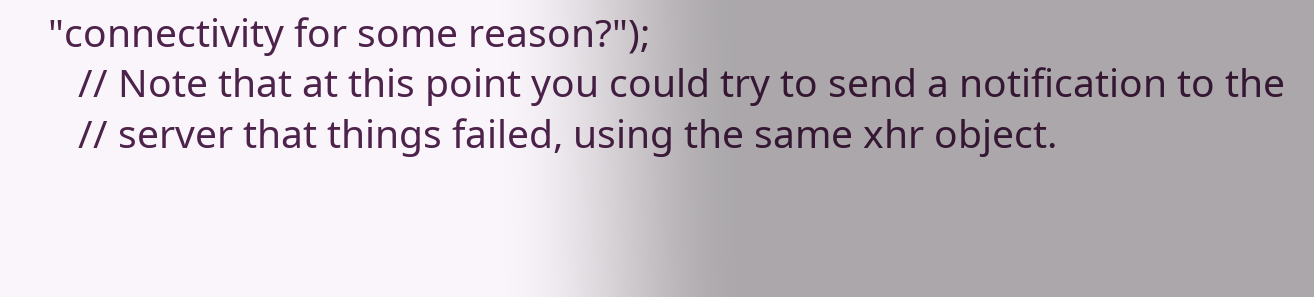"connectivity for some reason?");
   // Note that at this point you could try to send a notification to the
   // server that things failed, using the same xhr object.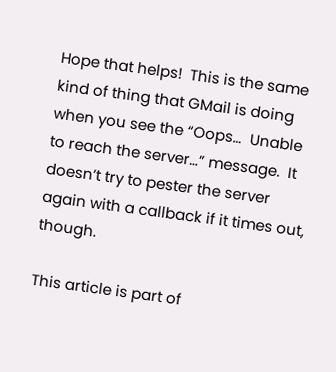Hope that helps!  This is the same kind of thing that GMail is doing when you see the “Oops…  Unable to reach the server…” message.  It doesn’t try to pester the server again with a callback if it times out, though.

This article is part of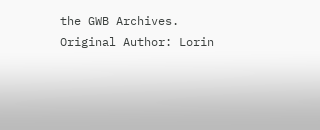the GWB Archives. Original Author: Lorin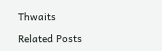Thwaits

Related Posts